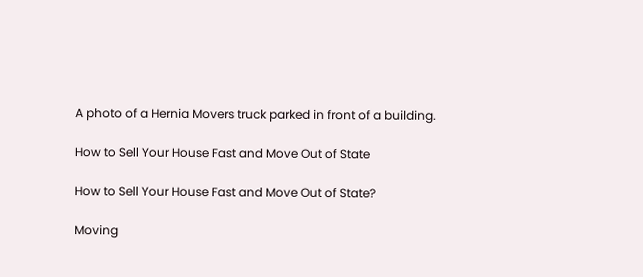A photo of a Hernia Movers truck parked in front of a building.

How to Sell Your House Fast and Move Out of State

How to Sell Your House Fast and Move Out of State?

Moving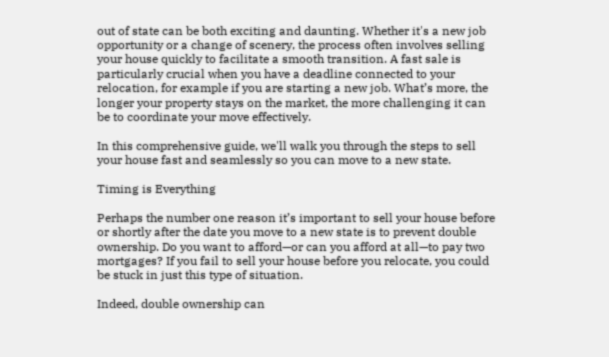out of state can be both exciting and daunting. Whether it's a new job opportunity or a change of scenery, the process often involves selling your house quickly to facilitate a smooth transition. A fast sale is particularly crucial when you have a deadline connected to your relocation, for example if you are starting a new job. What’s more, the longer your property stays on the market, the more challenging it can be to coordinate your move effectively.

In this comprehensive guide, we'll walk you through the steps to sell your house fast and seamlessly so you can move to a new state.

Timing is Everything

Perhaps the number one reason it’s important to sell your house before or shortly after the date you move to a new state is to prevent double ownership. Do you want to afford—or can you afford at all—to pay two mortgages? If you fail to sell your house before you relocate, you could be stuck in just this type of situation.

Indeed, double ownership can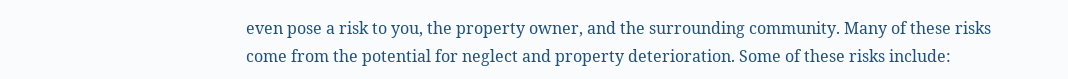even pose a risk to you, the property owner, and the surrounding community. Many of these risks come from the potential for neglect and property deterioration. Some of these risks include: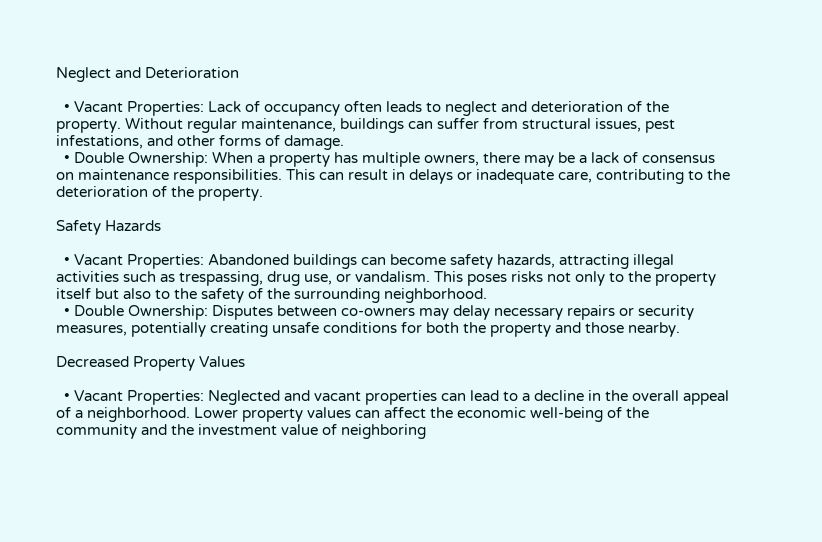Neglect and Deterioration

  • Vacant Properties: Lack of occupancy often leads to neglect and deterioration of the property. Without regular maintenance, buildings can suffer from structural issues, pest infestations, and other forms of damage.
  • Double Ownership: When a property has multiple owners, there may be a lack of consensus on maintenance responsibilities. This can result in delays or inadequate care, contributing to the deterioration of the property.

Safety Hazards

  • Vacant Properties: Abandoned buildings can become safety hazards, attracting illegal activities such as trespassing, drug use, or vandalism. This poses risks not only to the property itself but also to the safety of the surrounding neighborhood.
  • Double Ownership: Disputes between co-owners may delay necessary repairs or security measures, potentially creating unsafe conditions for both the property and those nearby.

Decreased Property Values

  • Vacant Properties: Neglected and vacant properties can lead to a decline in the overall appeal of a neighborhood. Lower property values can affect the economic well-being of the community and the investment value of neighboring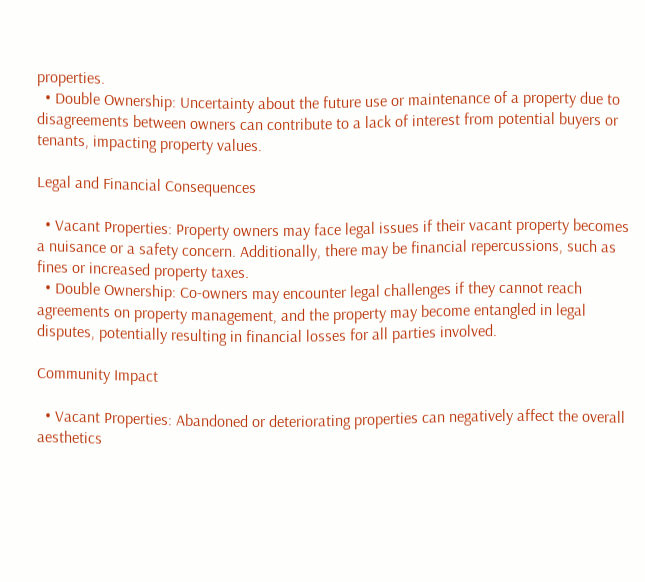properties.
  • Double Ownership: Uncertainty about the future use or maintenance of a property due to disagreements between owners can contribute to a lack of interest from potential buyers or tenants, impacting property values.

Legal and Financial Consequences

  • Vacant Properties: Property owners may face legal issues if their vacant property becomes a nuisance or a safety concern. Additionally, there may be financial repercussions, such as fines or increased property taxes.
  • Double Ownership: Co-owners may encounter legal challenges if they cannot reach agreements on property management, and the property may become entangled in legal disputes, potentially resulting in financial losses for all parties involved.

Community Impact

  • Vacant Properties: Abandoned or deteriorating properties can negatively affect the overall aesthetics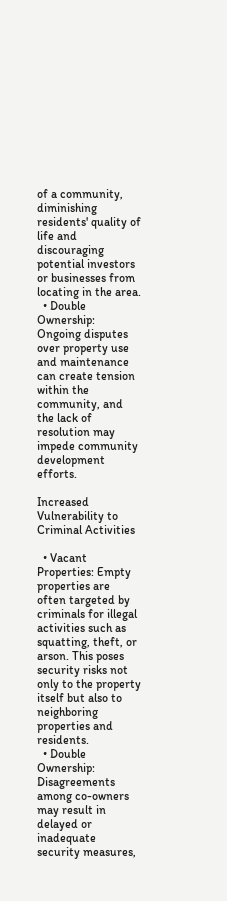of a community, diminishing residents' quality of life and discouraging potential investors or businesses from locating in the area.
  • Double Ownership: Ongoing disputes over property use and maintenance can create tension within the community, and the lack of resolution may impede community development efforts.

Increased Vulnerability to Criminal Activities

  • Vacant Properties: Empty properties are often targeted by criminals for illegal activities such as squatting, theft, or arson. This poses security risks not only to the property itself but also to neighboring properties and residents.
  • Double Ownership: Disagreements among co-owners may result in delayed or inadequate security measures,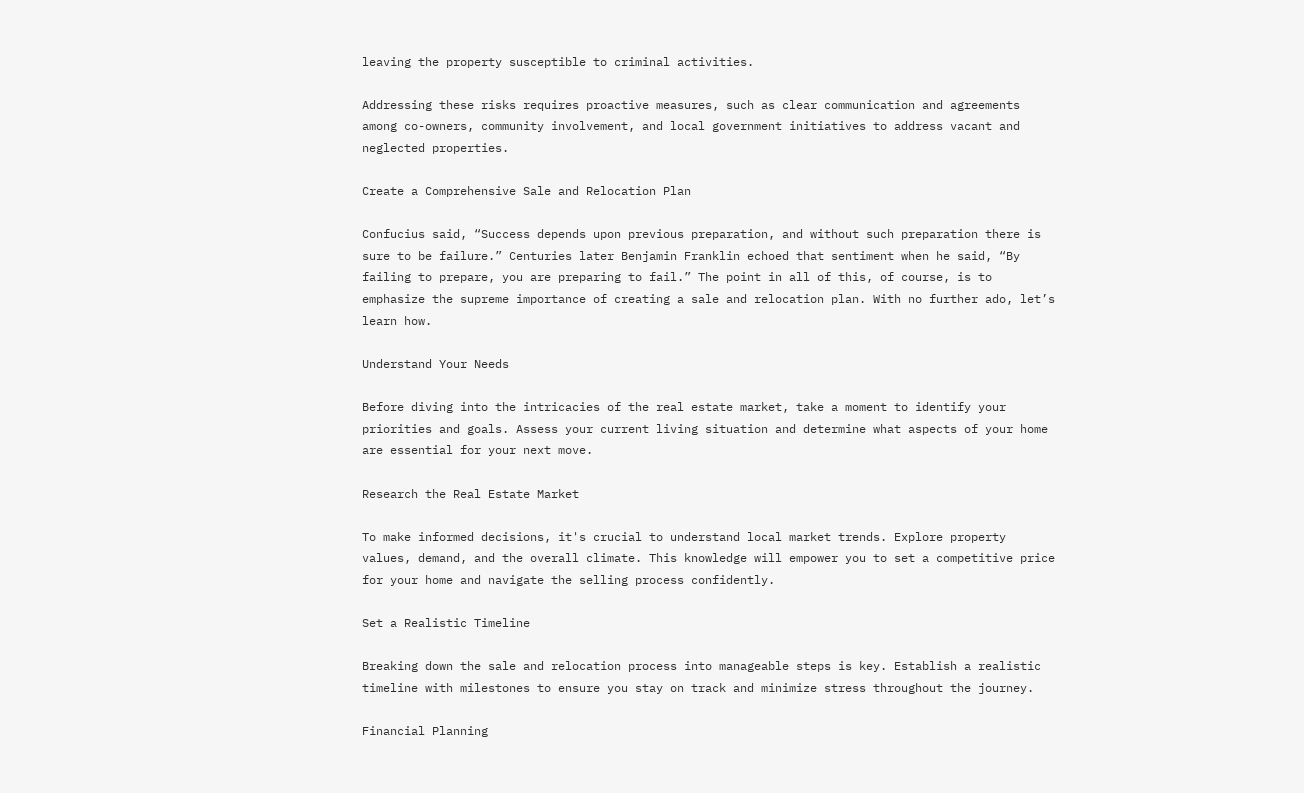leaving the property susceptible to criminal activities.

Addressing these risks requires proactive measures, such as clear communication and agreements among co-owners, community involvement, and local government initiatives to address vacant and neglected properties.

Create a Comprehensive Sale and Relocation Plan

Confucius said, “Success depends upon previous preparation, and without such preparation there is sure to be failure.” Centuries later Benjamin Franklin echoed that sentiment when he said, “By failing to prepare, you are preparing to fail.” The point in all of this, of course, is to emphasize the supreme importance of creating a sale and relocation plan. With no further ado, let’s learn how.

Understand Your Needs

Before diving into the intricacies of the real estate market, take a moment to identify your priorities and goals. Assess your current living situation and determine what aspects of your home are essential for your next move.

Research the Real Estate Market

To make informed decisions, it's crucial to understand local market trends. Explore property values, demand, and the overall climate. This knowledge will empower you to set a competitive price for your home and navigate the selling process confidently.

Set a Realistic Timeline

Breaking down the sale and relocation process into manageable steps is key. Establish a realistic timeline with milestones to ensure you stay on track and minimize stress throughout the journey.

Financial Planning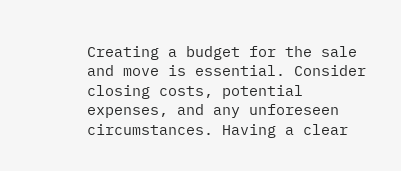Creating a budget for the sale and move is essential. Consider closing costs, potential expenses, and any unforeseen circumstances. Having a clear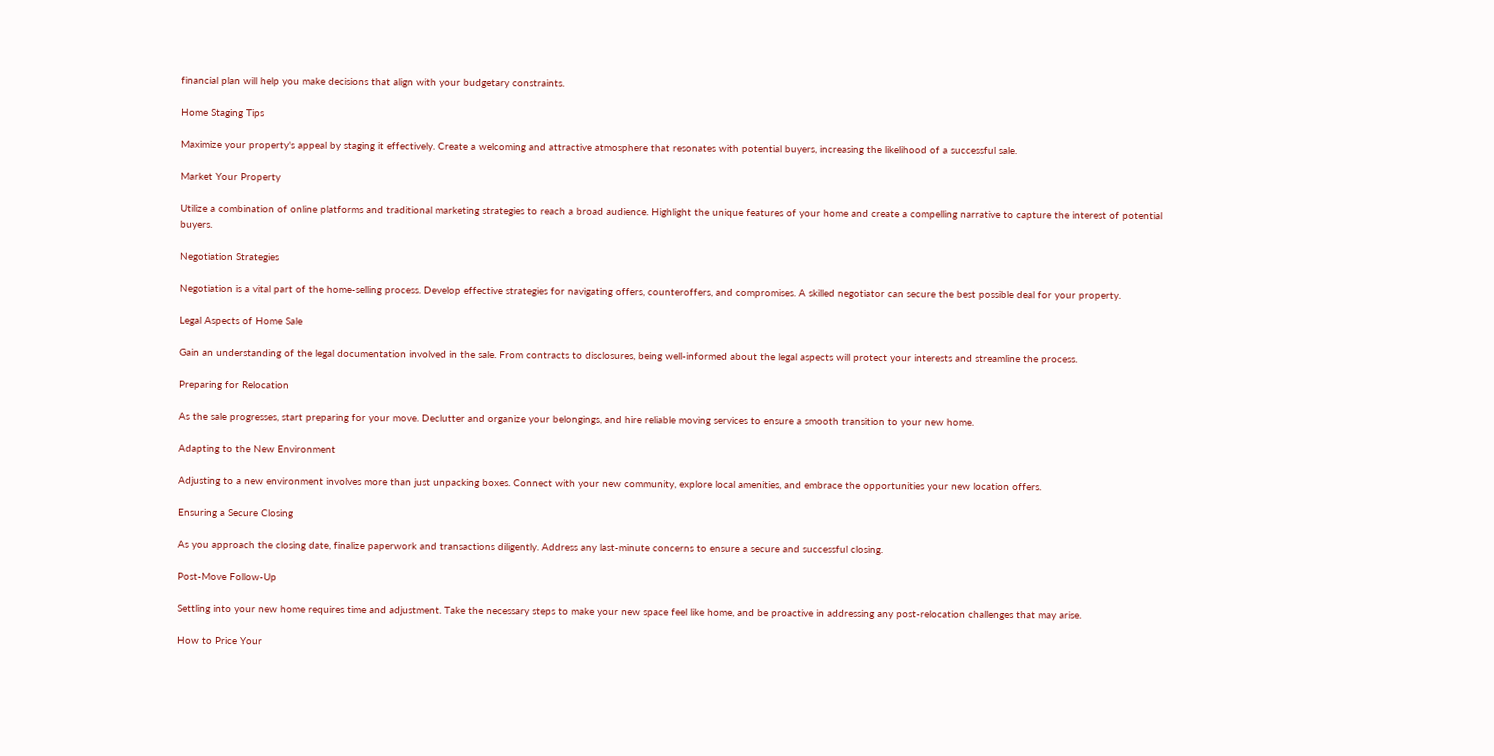financial plan will help you make decisions that align with your budgetary constraints.

Home Staging Tips

Maximize your property's appeal by staging it effectively. Create a welcoming and attractive atmosphere that resonates with potential buyers, increasing the likelihood of a successful sale.

Market Your Property

Utilize a combination of online platforms and traditional marketing strategies to reach a broad audience. Highlight the unique features of your home and create a compelling narrative to capture the interest of potential buyers.

Negotiation Strategies

Negotiation is a vital part of the home-selling process. Develop effective strategies for navigating offers, counteroffers, and compromises. A skilled negotiator can secure the best possible deal for your property.

Legal Aspects of Home Sale

Gain an understanding of the legal documentation involved in the sale. From contracts to disclosures, being well-informed about the legal aspects will protect your interests and streamline the process.

Preparing for Relocation

As the sale progresses, start preparing for your move. Declutter and organize your belongings, and hire reliable moving services to ensure a smooth transition to your new home.

Adapting to the New Environment

Adjusting to a new environment involves more than just unpacking boxes. Connect with your new community, explore local amenities, and embrace the opportunities your new location offers.

Ensuring a Secure Closing

As you approach the closing date, finalize paperwork and transactions diligently. Address any last-minute concerns to ensure a secure and successful closing.

Post-Move Follow-Up

Settling into your new home requires time and adjustment. Take the necessary steps to make your new space feel like home, and be proactive in addressing any post-relocation challenges that may arise.

How to Price Your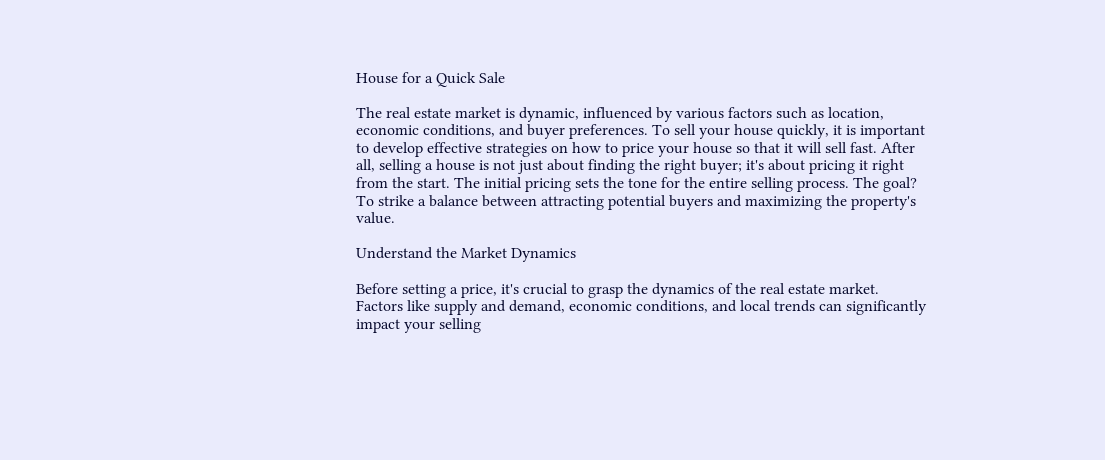House for a Quick Sale

The real estate market is dynamic, influenced by various factors such as location, economic conditions, and buyer preferences. To sell your house quickly, it is important to develop effective strategies on how to price your house so that it will sell fast. After all, selling a house is not just about finding the right buyer; it's about pricing it right from the start. The initial pricing sets the tone for the entire selling process. The goal? To strike a balance between attracting potential buyers and maximizing the property's value.

Understand the Market Dynamics

Before setting a price, it's crucial to grasp the dynamics of the real estate market. Factors like supply and demand, economic conditions, and local trends can significantly impact your selling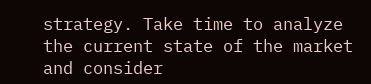strategy. Take time to analyze the current state of the market and consider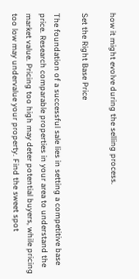how it might evolve during the selling process.

Set the Right Base Price

The foundation of a successful sale lies in setting a competitive base price. Research comparable properties in your area to understand the market value. Pricing too high may deter potential buyers, while pricing too low may undervalue your property. Find the sweet spot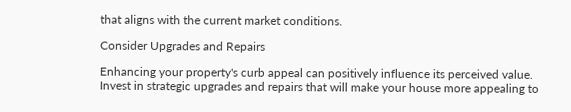that aligns with the current market conditions.

Consider Upgrades and Repairs

Enhancing your property's curb appeal can positively influence its perceived value. Invest in strategic upgrades and repairs that will make your house more appealing to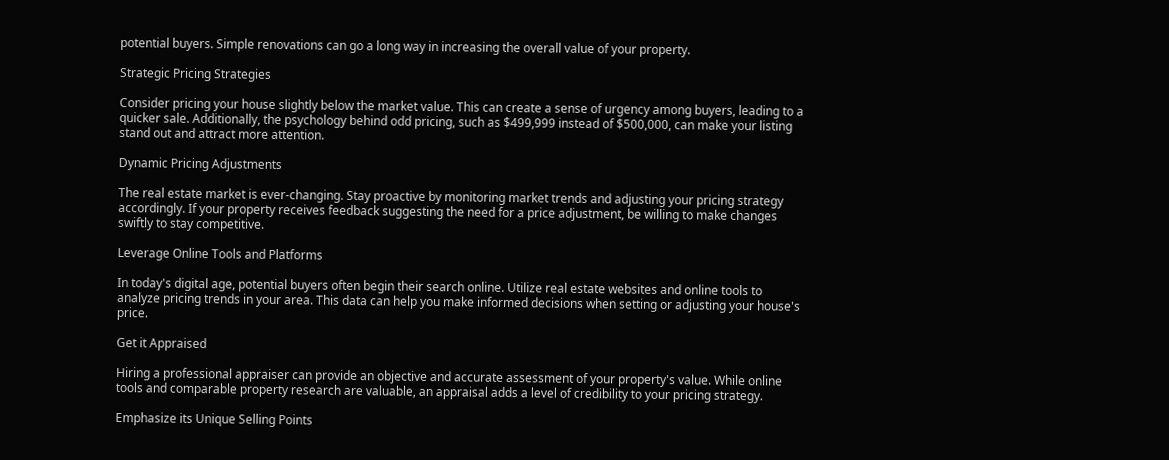potential buyers. Simple renovations can go a long way in increasing the overall value of your property.

Strategic Pricing Strategies

Consider pricing your house slightly below the market value. This can create a sense of urgency among buyers, leading to a quicker sale. Additionally, the psychology behind odd pricing, such as $499,999 instead of $500,000, can make your listing stand out and attract more attention.

Dynamic Pricing Adjustments

The real estate market is ever-changing. Stay proactive by monitoring market trends and adjusting your pricing strategy accordingly. If your property receives feedback suggesting the need for a price adjustment, be willing to make changes swiftly to stay competitive.

Leverage Online Tools and Platforms

In today's digital age, potential buyers often begin their search online. Utilize real estate websites and online tools to analyze pricing trends in your area. This data can help you make informed decisions when setting or adjusting your house's price.

Get it Appraised

Hiring a professional appraiser can provide an objective and accurate assessment of your property's value. While online tools and comparable property research are valuable, an appraisal adds a level of credibility to your pricing strategy.

Emphasize its Unique Selling Points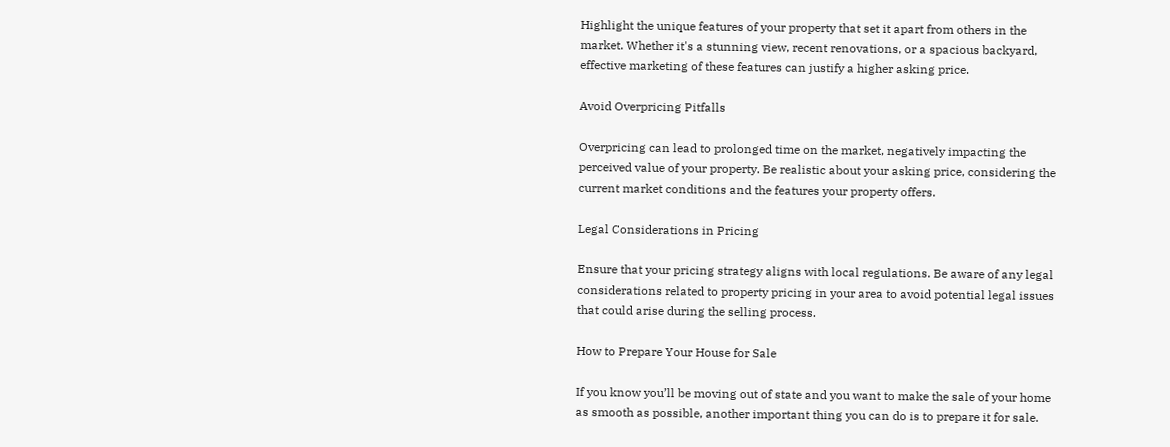Highlight the unique features of your property that set it apart from others in the market. Whether it's a stunning view, recent renovations, or a spacious backyard, effective marketing of these features can justify a higher asking price.

Avoid Overpricing Pitfalls

Overpricing can lead to prolonged time on the market, negatively impacting the perceived value of your property. Be realistic about your asking price, considering the current market conditions and the features your property offers.

Legal Considerations in Pricing

Ensure that your pricing strategy aligns with local regulations. Be aware of any legal considerations related to property pricing in your area to avoid potential legal issues that could arise during the selling process.

How to Prepare Your House for Sale

If you know you’ll be moving out of state and you want to make the sale of your home as smooth as possible, another important thing you can do is to prepare it for sale.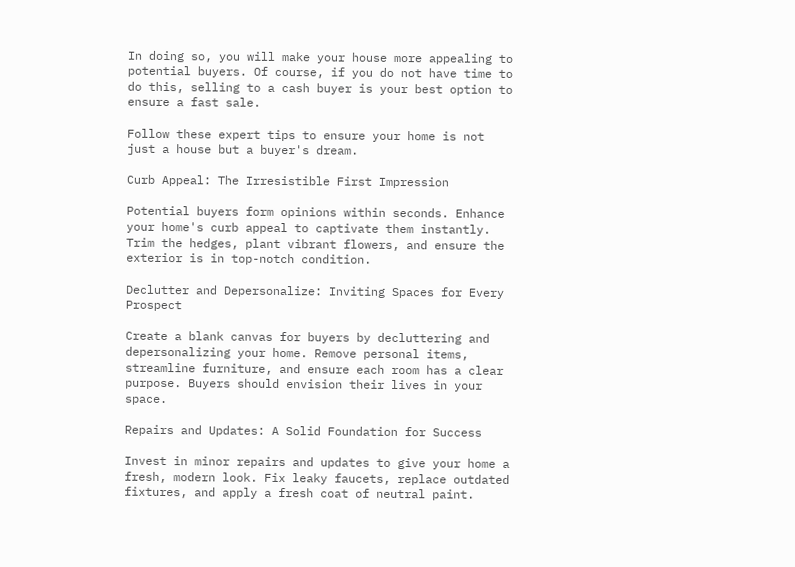In doing so, you will make your house more appealing to potential buyers. Of course, if you do not have time to do this, selling to a cash buyer is your best option to ensure a fast sale.

Follow these expert tips to ensure your home is not just a house but a buyer's dream.

Curb Appeal: The Irresistible First Impression

Potential buyers form opinions within seconds. Enhance your home's curb appeal to captivate them instantly. Trim the hedges, plant vibrant flowers, and ensure the exterior is in top-notch condition.

Declutter and Depersonalize: Inviting Spaces for Every Prospect

Create a blank canvas for buyers by decluttering and depersonalizing your home. Remove personal items, streamline furniture, and ensure each room has a clear purpose. Buyers should envision their lives in your space.

Repairs and Updates: A Solid Foundation for Success

Invest in minor repairs and updates to give your home a fresh, modern look. Fix leaky faucets, replace outdated fixtures, and apply a fresh coat of neutral paint.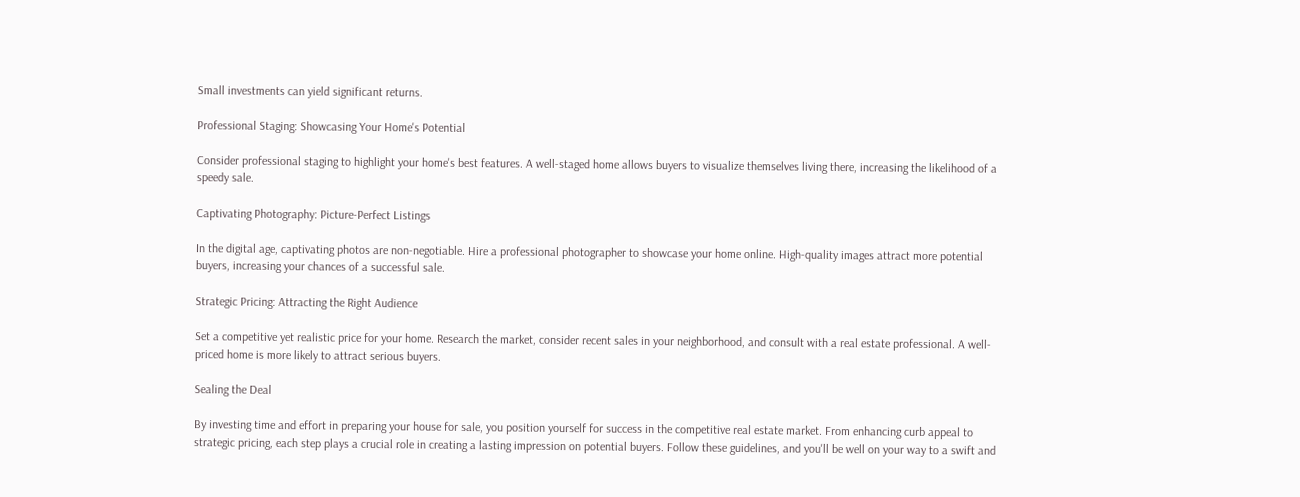Small investments can yield significant returns.

Professional Staging: Showcasing Your Home's Potential

Consider professional staging to highlight your home's best features. A well-staged home allows buyers to visualize themselves living there, increasing the likelihood of a speedy sale.

Captivating Photography: Picture-Perfect Listings

In the digital age, captivating photos are non-negotiable. Hire a professional photographer to showcase your home online. High-quality images attract more potential buyers, increasing your chances of a successful sale.

Strategic Pricing: Attracting the Right Audience

Set a competitive yet realistic price for your home. Research the market, consider recent sales in your neighborhood, and consult with a real estate professional. A well-priced home is more likely to attract serious buyers.

Sealing the Deal

By investing time and effort in preparing your house for sale, you position yourself for success in the competitive real estate market. From enhancing curb appeal to strategic pricing, each step plays a crucial role in creating a lasting impression on potential buyers. Follow these guidelines, and you'll be well on your way to a swift and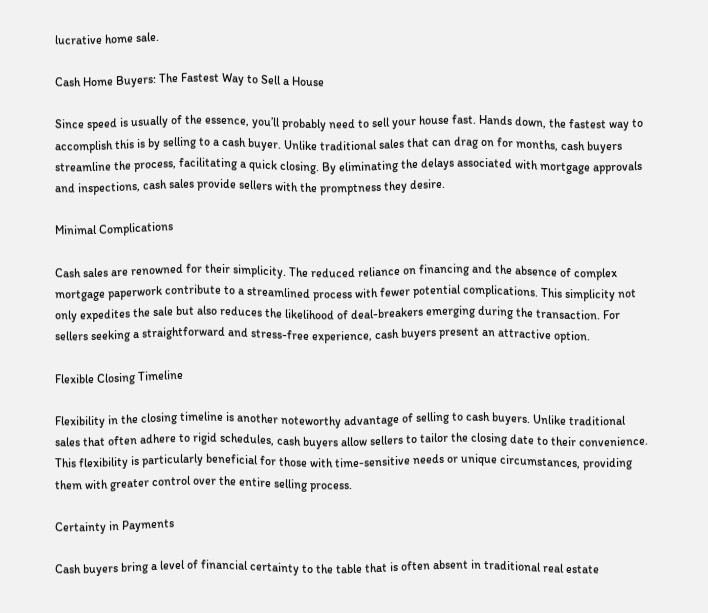lucrative home sale.

Cash Home Buyers: The Fastest Way to Sell a House

Since speed is usually of the essence, you’ll probably need to sell your house fast. Hands down, the fastest way to accomplish this is by selling to a cash buyer. Unlike traditional sales that can drag on for months, cash buyers streamline the process, facilitating a quick closing. By eliminating the delays associated with mortgage approvals and inspections, cash sales provide sellers with the promptness they desire.

Minimal Complications

Cash sales are renowned for their simplicity. The reduced reliance on financing and the absence of complex mortgage paperwork contribute to a streamlined process with fewer potential complications. This simplicity not only expedites the sale but also reduces the likelihood of deal-breakers emerging during the transaction. For sellers seeking a straightforward and stress-free experience, cash buyers present an attractive option.

Flexible Closing Timeline

Flexibility in the closing timeline is another noteworthy advantage of selling to cash buyers. Unlike traditional sales that often adhere to rigid schedules, cash buyers allow sellers to tailor the closing date to their convenience. This flexibility is particularly beneficial for those with time-sensitive needs or unique circumstances, providing them with greater control over the entire selling process.

Certainty in Payments

Cash buyers bring a level of financial certainty to the table that is often absent in traditional real estate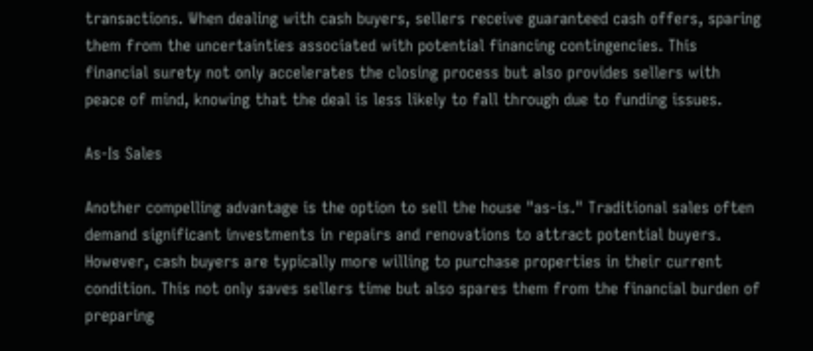transactions. When dealing with cash buyers, sellers receive guaranteed cash offers, sparing them from the uncertainties associated with potential financing contingencies. This financial surety not only accelerates the closing process but also provides sellers with peace of mind, knowing that the deal is less likely to fall through due to funding issues.

As-Is Sales

Another compelling advantage is the option to sell the house "as-is." Traditional sales often demand significant investments in repairs and renovations to attract potential buyers. However, cash buyers are typically more willing to purchase properties in their current condition. This not only saves sellers time but also spares them from the financial burden of preparing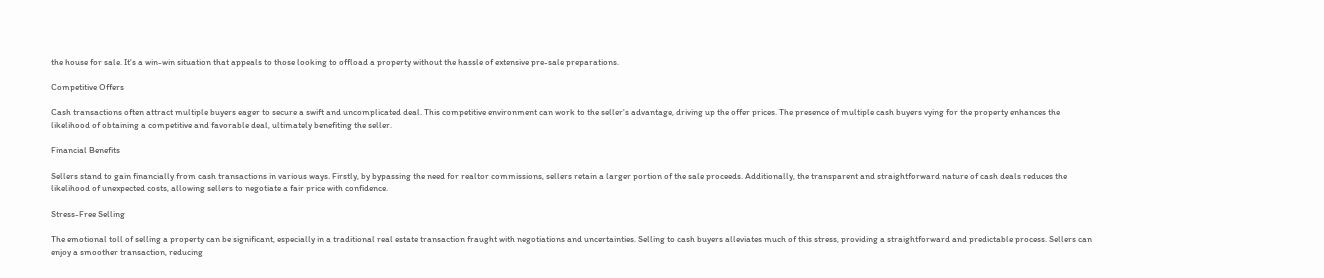the house for sale. It's a win-win situation that appeals to those looking to offload a property without the hassle of extensive pre-sale preparations.

Competitive Offers

Cash transactions often attract multiple buyers eager to secure a swift and uncomplicated deal. This competitive environment can work to the seller's advantage, driving up the offer prices. The presence of multiple cash buyers vying for the property enhances the likelihood of obtaining a competitive and favorable deal, ultimately benefiting the seller.

Financial Benefits

Sellers stand to gain financially from cash transactions in various ways. Firstly, by bypassing the need for realtor commissions, sellers retain a larger portion of the sale proceeds. Additionally, the transparent and straightforward nature of cash deals reduces the likelihood of unexpected costs, allowing sellers to negotiate a fair price with confidence.

Stress-Free Selling

The emotional toll of selling a property can be significant, especially in a traditional real estate transaction fraught with negotiations and uncertainties. Selling to cash buyers alleviates much of this stress, providing a straightforward and predictable process. Sellers can enjoy a smoother transaction, reducing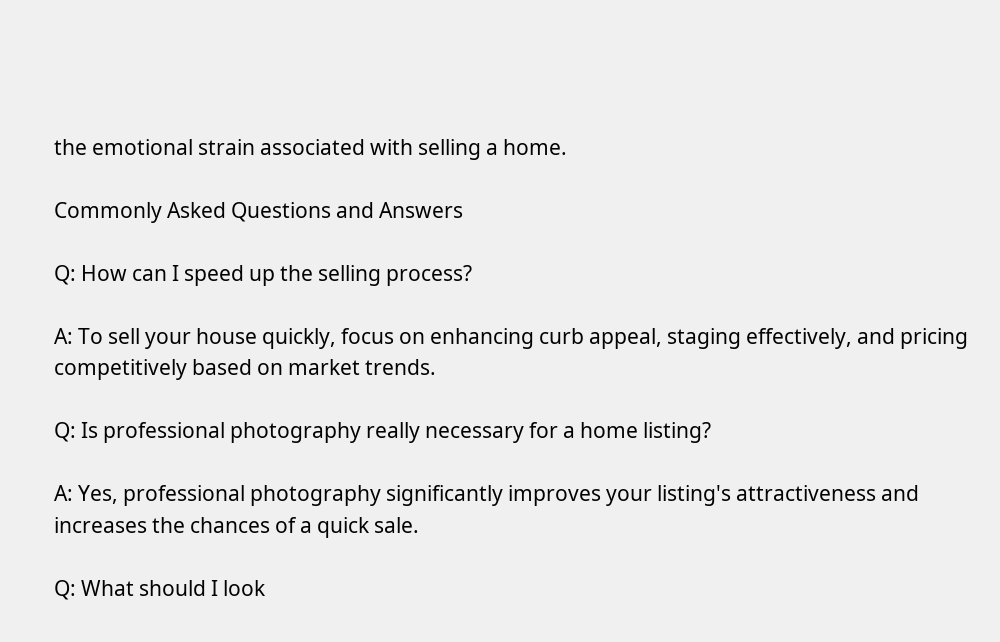the emotional strain associated with selling a home.

Commonly Asked Questions and Answers

Q: How can I speed up the selling process?

A: To sell your house quickly, focus on enhancing curb appeal, staging effectively, and pricing competitively based on market trends.

Q: Is professional photography really necessary for a home listing?

A: Yes, professional photography significantly improves your listing's attractiveness and increases the chances of a quick sale.

Q: What should I look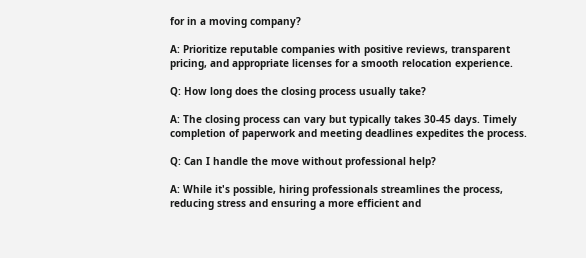for in a moving company?

A: Prioritize reputable companies with positive reviews, transparent pricing, and appropriate licenses for a smooth relocation experience.

Q: How long does the closing process usually take?

A: The closing process can vary but typically takes 30-45 days. Timely completion of paperwork and meeting deadlines expedites the process.

Q: Can I handle the move without professional help?

A: While it's possible, hiring professionals streamlines the process, reducing stress and ensuring a more efficient and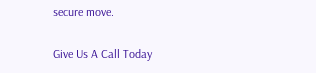secure move.

Give Us A Call Today